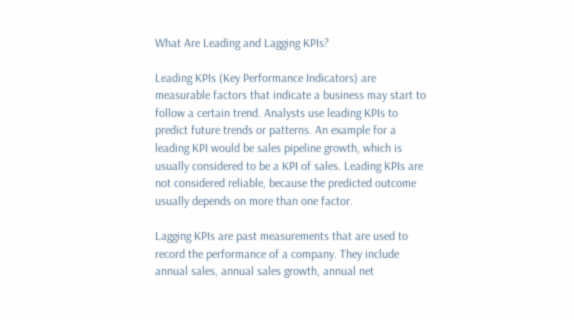What Are Leading and Lagging KPIs?

Leading KPIs (Key Performance Indicators) are measurable factors that indicate a business may start to follow a certain trend. Analysts use leading KPIs to predict future trends or patterns. An example for a leading KPI would be sales pipeline growth, which is usually considered to be a KPI of sales. Leading KPIs are not considered reliable, because the predicted outcome usually depends on more than one factor.

Lagging KPIs are past measurements that are used to record the performance of a company. They include annual sales, annual sales growth, annual net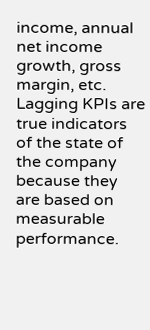income, annual net income growth, gross margin, etc. Lagging KPIs are true indicators of the state of the company because they are based on measurable performance.